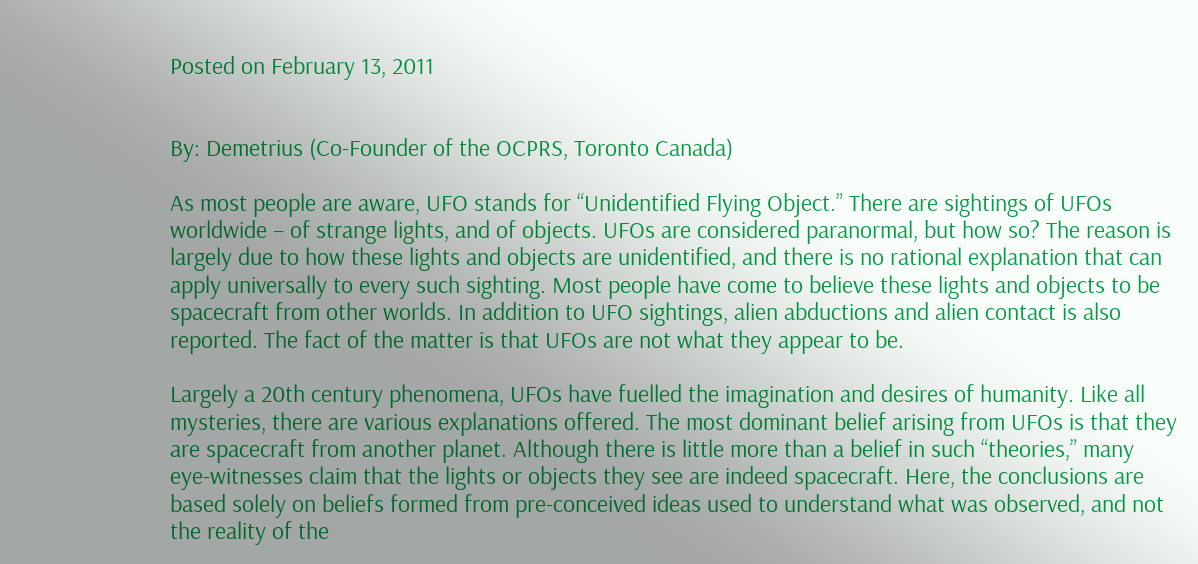Posted on February 13, 2011


By: Demetrius (Co-Founder of the OCPRS, Toronto Canada)

As most people are aware, UFO stands for “Unidentified Flying Object.” There are sightings of UFOs worldwide – of strange lights, and of objects. UFOs are considered paranormal, but how so? The reason is largely due to how these lights and objects are unidentified, and there is no rational explanation that can apply universally to every such sighting. Most people have come to believe these lights and objects to be spacecraft from other worlds. In addition to UFO sightings, alien abductions and alien contact is also reported. The fact of the matter is that UFOs are not what they appear to be.

Largely a 20th century phenomena, UFOs have fuelled the imagination and desires of humanity. Like all mysteries, there are various explanations offered. The most dominant belief arising from UFOs is that they are spacecraft from another planet. Although there is little more than a belief in such “theories,” many eye-witnesses claim that the lights or objects they see are indeed spacecraft. Here, the conclusions are based solely on beliefs formed from pre-conceived ideas used to understand what was observed, and not the reality of the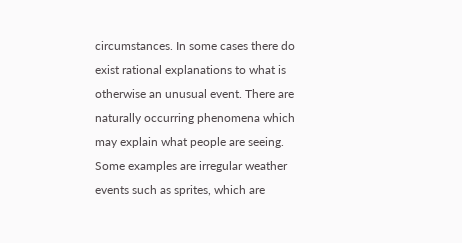circumstances. In some cases there do exist rational explanations to what is otherwise an unusual event. There are naturally occurring phenomena which may explain what people are seeing. Some examples are irregular weather events such as sprites, which are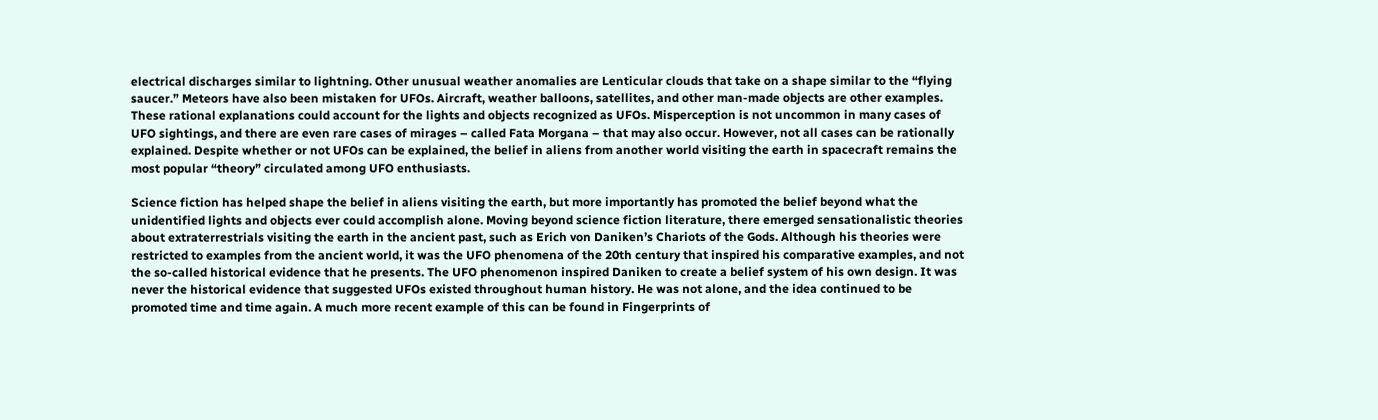electrical discharges similar to lightning. Other unusual weather anomalies are Lenticular clouds that take on a shape similar to the “flying saucer.” Meteors have also been mistaken for UFOs. Aircraft, weather balloons, satellites, and other man-made objects are other examples. These rational explanations could account for the lights and objects recognized as UFOs. Misperception is not uncommon in many cases of UFO sightings, and there are even rare cases of mirages – called Fata Morgana – that may also occur. However, not all cases can be rationally explained. Despite whether or not UFOs can be explained, the belief in aliens from another world visiting the earth in spacecraft remains the most popular “theory” circulated among UFO enthusiasts.

Science fiction has helped shape the belief in aliens visiting the earth, but more importantly has promoted the belief beyond what the unidentified lights and objects ever could accomplish alone. Moving beyond science fiction literature, there emerged sensationalistic theories about extraterrestrials visiting the earth in the ancient past, such as Erich von Daniken’s Chariots of the Gods. Although his theories were restricted to examples from the ancient world, it was the UFO phenomena of the 20th century that inspired his comparative examples, and not the so-called historical evidence that he presents. The UFO phenomenon inspired Daniken to create a belief system of his own design. It was never the historical evidence that suggested UFOs existed throughout human history. He was not alone, and the idea continued to be promoted time and time again. A much more recent example of this can be found in Fingerprints of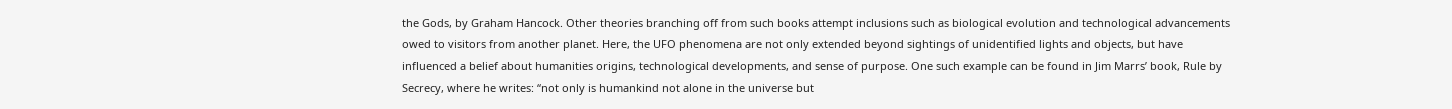the Gods, by Graham Hancock. Other theories branching off from such books attempt inclusions such as biological evolution and technological advancements owed to visitors from another planet. Here, the UFO phenomena are not only extended beyond sightings of unidentified lights and objects, but have influenced a belief about humanities origins, technological developments, and sense of purpose. One such example can be found in Jim Marrs’ book, Rule by Secrecy, where he writes: “not only is humankind not alone in the universe but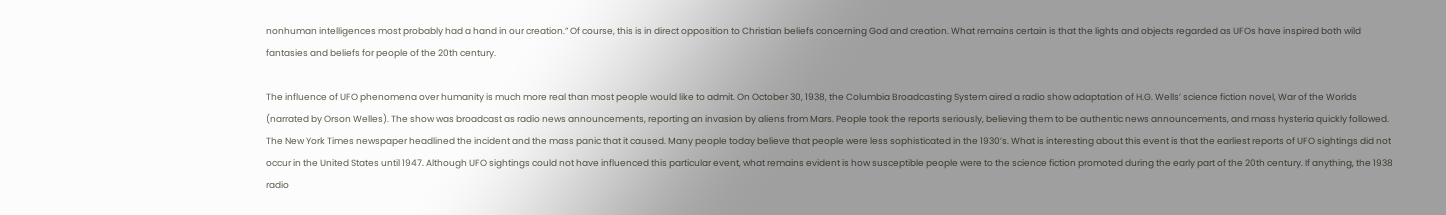nonhuman intelligences most probably had a hand in our creation.” Of course, this is in direct opposition to Christian beliefs concerning God and creation. What remains certain is that the lights and objects regarded as UFOs have inspired both wild fantasies and beliefs for people of the 20th century.

The influence of UFO phenomena over humanity is much more real than most people would like to admit. On October 30, 1938, the Columbia Broadcasting System aired a radio show adaptation of H.G. Wells’ science fiction novel, War of the Worlds (narrated by Orson Welles). The show was broadcast as radio news announcements, reporting an invasion by aliens from Mars. People took the reports seriously, believing them to be authentic news announcements, and mass hysteria quickly followed. The New York Times newspaper headlined the incident and the mass panic that it caused. Many people today believe that people were less sophisticated in the 1930’s. What is interesting about this event is that the earliest reports of UFO sightings did not occur in the United States until 1947. Although UFO sightings could not have influenced this particular event, what remains evident is how susceptible people were to the science fiction promoted during the early part of the 20th century. If anything, the 1938 radio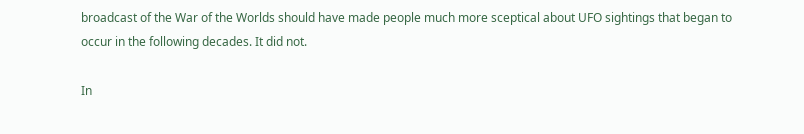broadcast of the War of the Worlds should have made people much more sceptical about UFO sightings that began to occur in the following decades. It did not.

In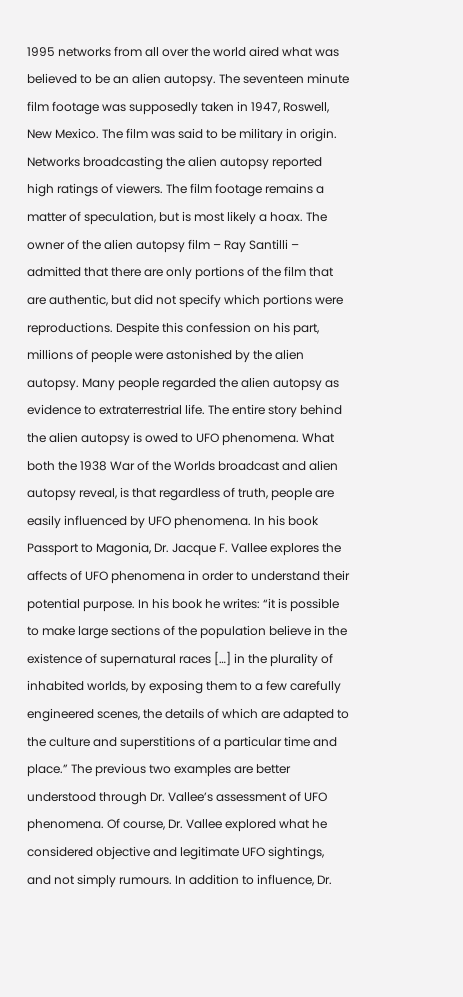1995 networks from all over the world aired what was believed to be an alien autopsy. The seventeen minute film footage was supposedly taken in 1947, Roswell, New Mexico. The film was said to be military in origin. Networks broadcasting the alien autopsy reported high ratings of viewers. The film footage remains a matter of speculation, but is most likely a hoax. The owner of the alien autopsy film – Ray Santilli – admitted that there are only portions of the film that are authentic, but did not specify which portions were reproductions. Despite this confession on his part, millions of people were astonished by the alien autopsy. Many people regarded the alien autopsy as evidence to extraterrestrial life. The entire story behind the alien autopsy is owed to UFO phenomena. What both the 1938 War of the Worlds broadcast and alien autopsy reveal, is that regardless of truth, people are easily influenced by UFO phenomena. In his book Passport to Magonia, Dr. Jacque F. Vallee explores the affects of UFO phenomena in order to understand their potential purpose. In his book he writes: “it is possible to make large sections of the population believe in the existence of supernatural races […] in the plurality of inhabited worlds, by exposing them to a few carefully engineered scenes, the details of which are adapted to the culture and superstitions of a particular time and place.” The previous two examples are better understood through Dr. Vallee’s assessment of UFO phenomena. Of course, Dr. Vallee explored what he considered objective and legitimate UFO sightings, and not simply rumours. In addition to influence, Dr.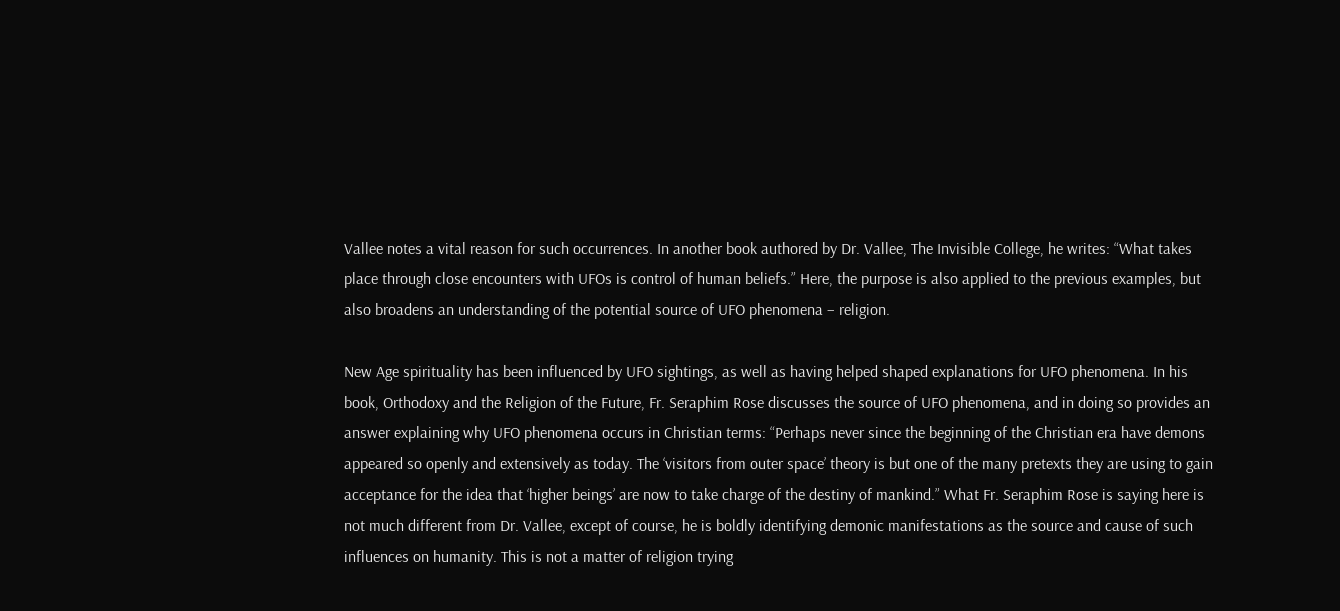Vallee notes a vital reason for such occurrences. In another book authored by Dr. Vallee, The Invisible College, he writes: “What takes place through close encounters with UFOs is control of human beliefs.” Here, the purpose is also applied to the previous examples, but also broadens an understanding of the potential source of UFO phenomena – religion.

New Age spirituality has been influenced by UFO sightings, as well as having helped shaped explanations for UFO phenomena. In his book, Orthodoxy and the Religion of the Future, Fr. Seraphim Rose discusses the source of UFO phenomena, and in doing so provides an answer explaining why UFO phenomena occurs in Christian terms: “Perhaps never since the beginning of the Christian era have demons appeared so openly and extensively as today. The ‘visitors from outer space’ theory is but one of the many pretexts they are using to gain acceptance for the idea that ‘higher beings’ are now to take charge of the destiny of mankind.” What Fr. Seraphim Rose is saying here is not much different from Dr. Vallee, except of course, he is boldly identifying demonic manifestations as the source and cause of such influences on humanity. This is not a matter of religion trying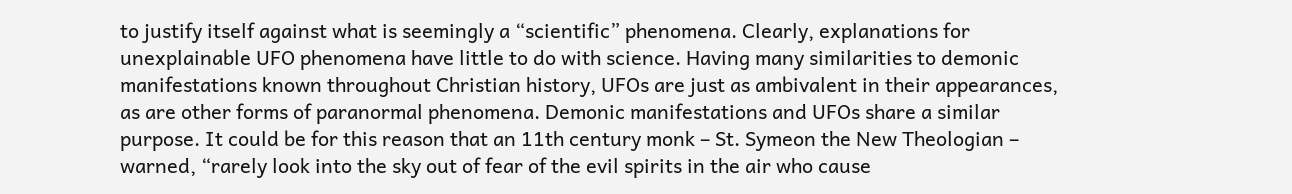to justify itself against what is seemingly a “scientific” phenomena. Clearly, explanations for unexplainable UFO phenomena have little to do with science. Having many similarities to demonic manifestations known throughout Christian history, UFOs are just as ambivalent in their appearances, as are other forms of paranormal phenomena. Demonic manifestations and UFOs share a similar purpose. It could be for this reason that an 11th century monk – St. Symeon the New Theologian – warned, “rarely look into the sky out of fear of the evil spirits in the air who cause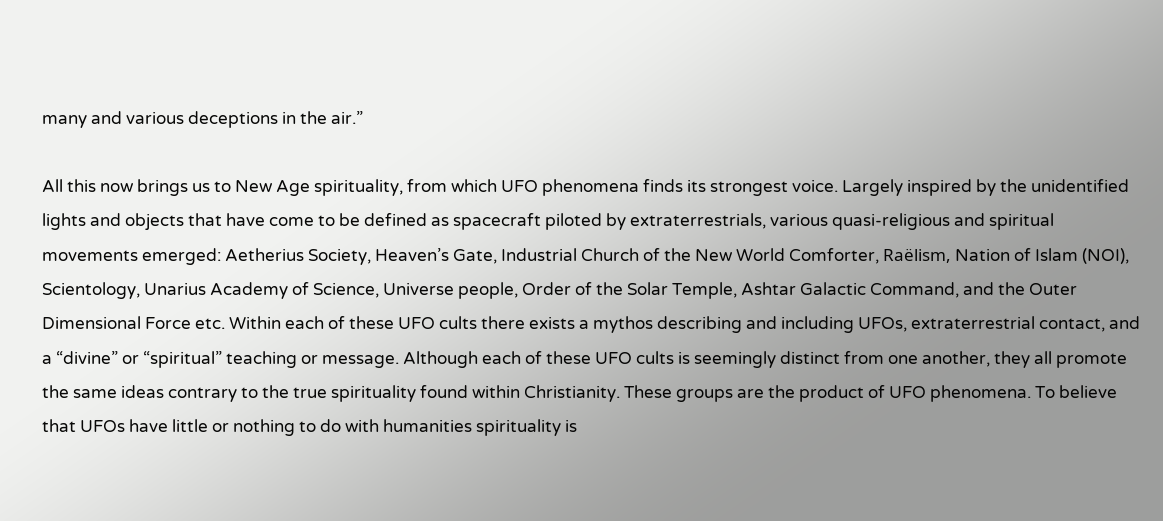many and various deceptions in the air.”

All this now brings us to New Age spirituality, from which UFO phenomena finds its strongest voice. Largely inspired by the unidentified lights and objects that have come to be defined as spacecraft piloted by extraterrestrials, various quasi-religious and spiritual movements emerged: Aetherius Society, Heaven’s Gate, Industrial Church of the New World Comforter, Raëlism, Nation of Islam (NOI), Scientology, Unarius Academy of Science, Universe people, Order of the Solar Temple, Ashtar Galactic Command, and the Outer Dimensional Force etc. Within each of these UFO cults there exists a mythos describing and including UFOs, extraterrestrial contact, and a “divine” or “spiritual” teaching or message. Although each of these UFO cults is seemingly distinct from one another, they all promote the same ideas contrary to the true spirituality found within Christianity. These groups are the product of UFO phenomena. To believe that UFOs have little or nothing to do with humanities spirituality is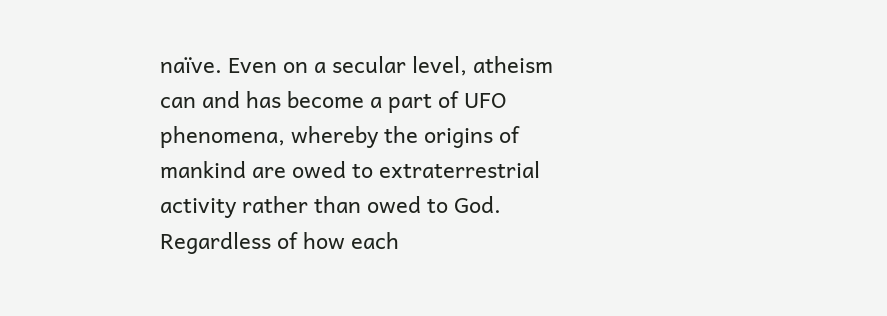naïve. Even on a secular level, atheism can and has become a part of UFO phenomena, whereby the origins of mankind are owed to extraterrestrial activity rather than owed to God. Regardless of how each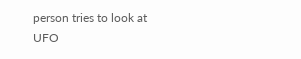person tries to look at UFO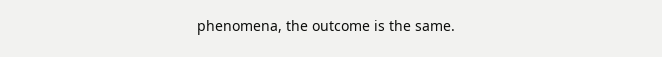phenomena, the outcome is the same.